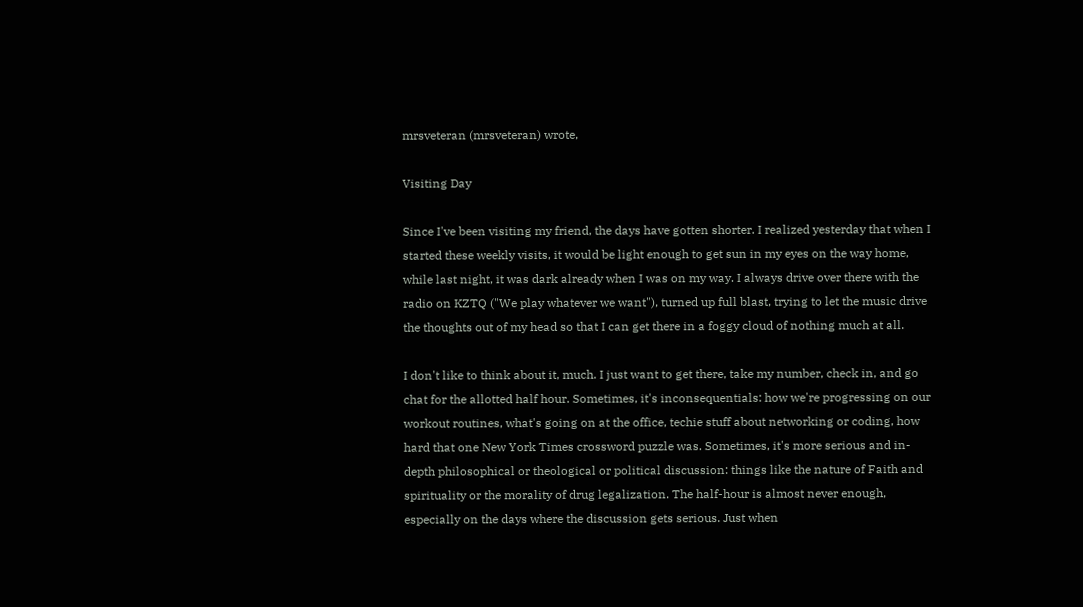mrsveteran (mrsveteran) wrote,

Visiting Day

Since I've been visiting my friend, the days have gotten shorter. I realized yesterday that when I started these weekly visits, it would be light enough to get sun in my eyes on the way home, while last night, it was dark already when I was on my way. I always drive over there with the radio on KZTQ ("We play whatever we want"), turned up full blast, trying to let the music drive the thoughts out of my head so that I can get there in a foggy cloud of nothing much at all.

I don't like to think about it, much. I just want to get there, take my number, check in, and go chat for the allotted half hour. Sometimes, it's inconsequentials: how we're progressing on our workout routines, what's going on at the office, techie stuff about networking or coding, how hard that one New York Times crossword puzzle was. Sometimes, it's more serious and in-depth philosophical or theological or political discussion: things like the nature of Faith and spirituality or the morality of drug legalization. The half-hour is almost never enough, especially on the days where the discussion gets serious. Just when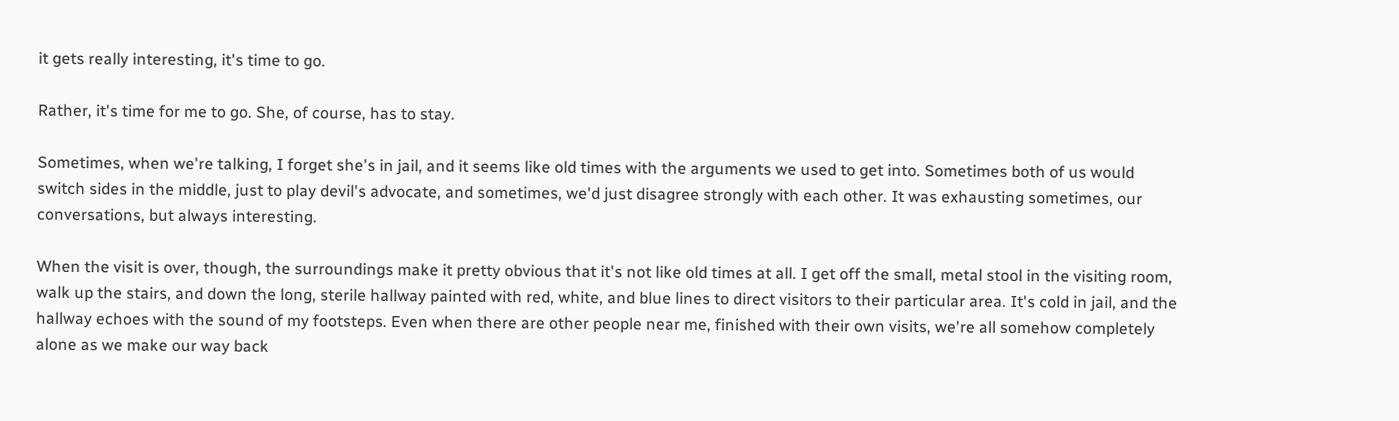it gets really interesting, it's time to go.

Rather, it's time for me to go. She, of course, has to stay.

Sometimes, when we're talking, I forget she's in jail, and it seems like old times with the arguments we used to get into. Sometimes both of us would switch sides in the middle, just to play devil's advocate, and sometimes, we'd just disagree strongly with each other. It was exhausting sometimes, our conversations, but always interesting.

When the visit is over, though, the surroundings make it pretty obvious that it's not like old times at all. I get off the small, metal stool in the visiting room, walk up the stairs, and down the long, sterile hallway painted with red, white, and blue lines to direct visitors to their particular area. It's cold in jail, and the hallway echoes with the sound of my footsteps. Even when there are other people near me, finished with their own visits, we're all somehow completely alone as we make our way back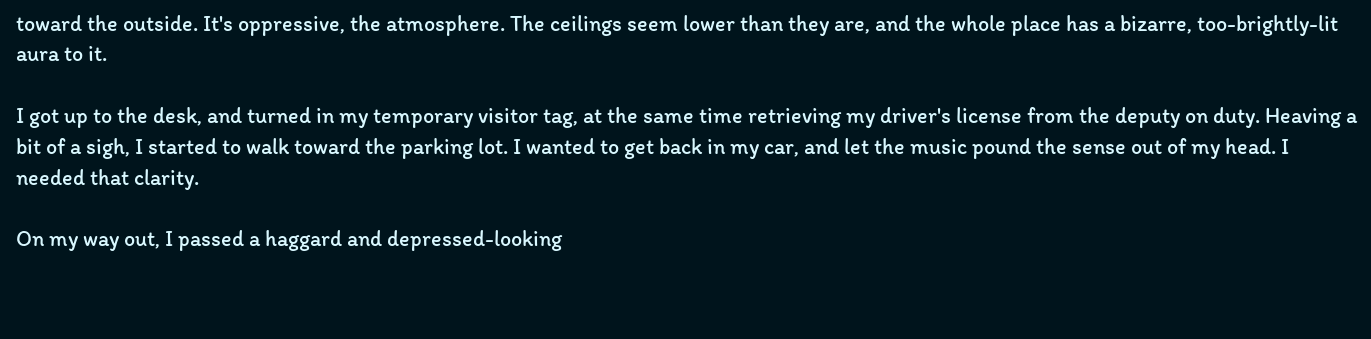toward the outside. It's oppressive, the atmosphere. The ceilings seem lower than they are, and the whole place has a bizarre, too-brightly-lit aura to it.

I got up to the desk, and turned in my temporary visitor tag, at the same time retrieving my driver's license from the deputy on duty. Heaving a bit of a sigh, I started to walk toward the parking lot. I wanted to get back in my car, and let the music pound the sense out of my head. I needed that clarity.

On my way out, I passed a haggard and depressed-looking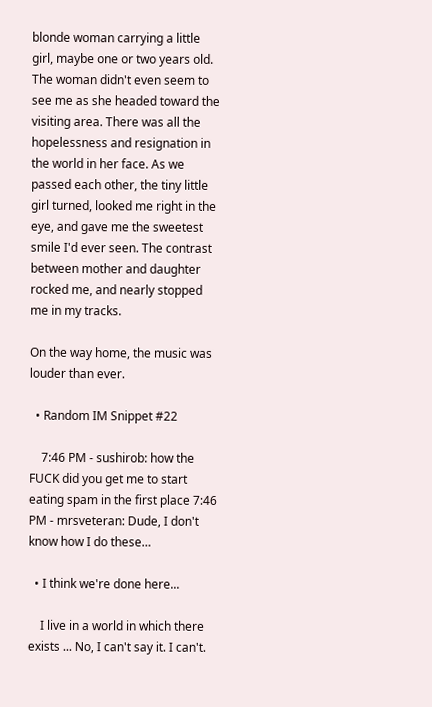blonde woman carrying a little girl, maybe one or two years old. The woman didn't even seem to see me as she headed toward the visiting area. There was all the hopelessness and resignation in the world in her face. As we passed each other, the tiny little girl turned, looked me right in the eye, and gave me the sweetest smile I'd ever seen. The contrast between mother and daughter rocked me, and nearly stopped me in my tracks.

On the way home, the music was louder than ever.

  • Random IM Snippet #22

    7:46 PM - sushirob: how the FUCK did you get me to start eating spam in the first place 7:46 PM - mrsveteran: Dude, I don't know how I do these…

  • I think we're done here...

    I live in a world in which there exists ... No, I can't say it. I can't.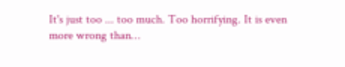It's just too ... too much. Too horrifying. It is even more wrong than…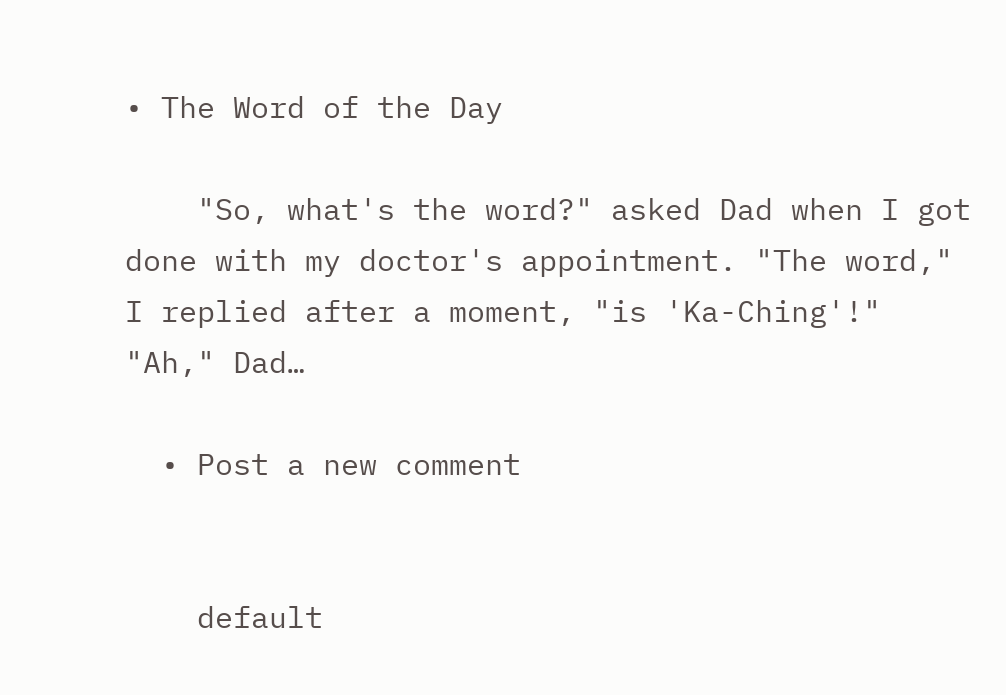• The Word of the Day

    "So, what's the word?" asked Dad when I got done with my doctor's appointment. "The word," I replied after a moment, "is 'Ka-Ching'!" "Ah," Dad…

  • Post a new comment


    default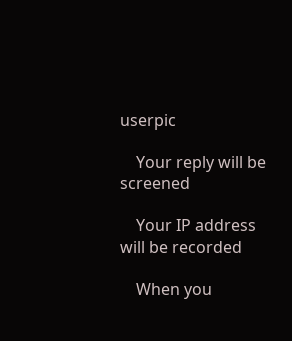userpic

    Your reply will be screened

    Your IP address will be recorded

    When you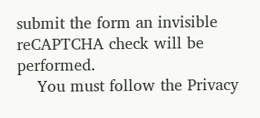submit the form an invisible reCAPTCHA check will be performed.
    You must follow the Privacy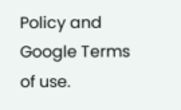Policy and Google Terms of use.